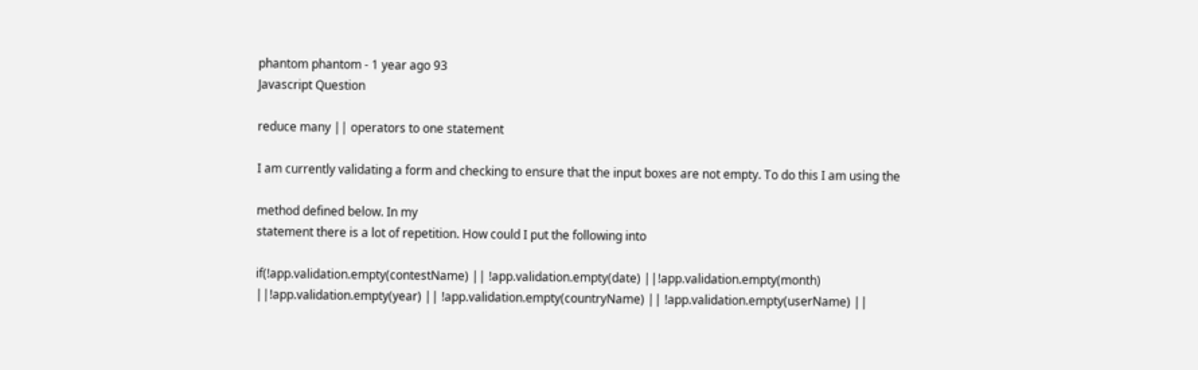phantom phantom - 1 year ago 93
Javascript Question

reduce many || operators to one statement

I am currently validating a form and checking to ensure that the input boxes are not empty. To do this I am using the

method defined below. In my
statement there is a lot of repetition. How could I put the following into

if(!app.validation.empty(contestName) || !app.validation.empty(date) ||!app.validation.empty(month) ||!app.validation.empty(year) || !app.validation.empty(countryName) || !app.validation.empty(userName) ||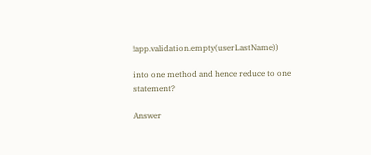!app.validation.empty(userLastName))

into one method and hence reduce to one statement?

Answer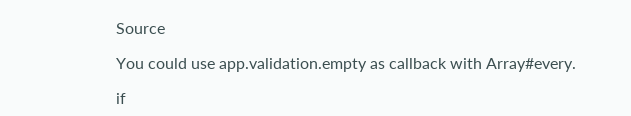Source

You could use app.validation.empty as callback with Array#every.

if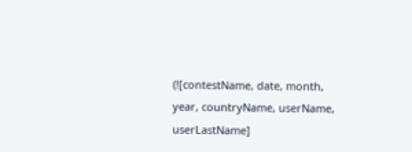(![contestName, date, month, year, countryName, userName, userLastName]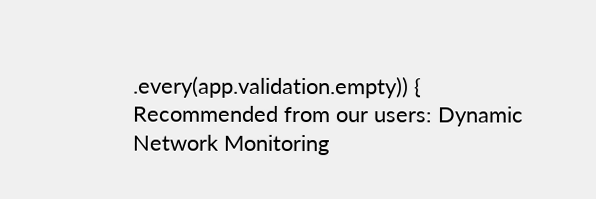.every(app.validation.empty)) {
Recommended from our users: Dynamic Network Monitoring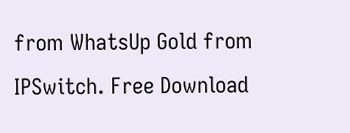from WhatsUp Gold from IPSwitch. Free Download